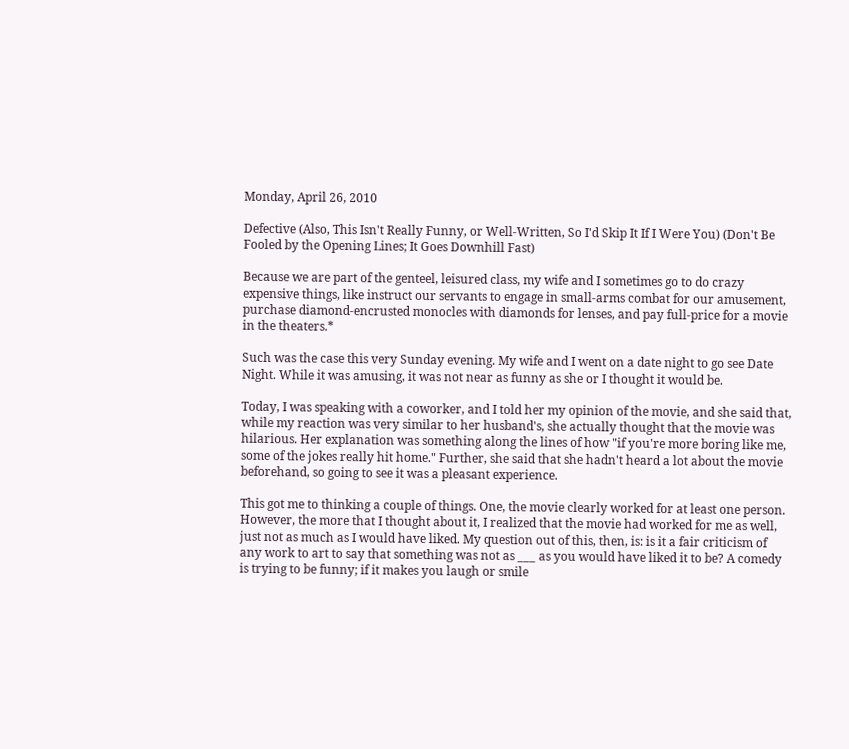Monday, April 26, 2010

Defective (Also, This Isn't Really Funny, or Well-Written, So I'd Skip It If I Were You) (Don't Be Fooled by the Opening Lines; It Goes Downhill Fast)

Because we are part of the genteel, leisured class, my wife and I sometimes go to do crazy expensive things, like instruct our servants to engage in small-arms combat for our amusement, purchase diamond-encrusted monocles with diamonds for lenses, and pay full-price for a movie in the theaters.*

Such was the case this very Sunday evening. My wife and I went on a date night to go see Date Night. While it was amusing, it was not near as funny as she or I thought it would be.

Today, I was speaking with a coworker, and I told her my opinion of the movie, and she said that, while my reaction was very similar to her husband's, she actually thought that the movie was hilarious. Her explanation was something along the lines of how "if you're more boring like me, some of the jokes really hit home." Further, she said that she hadn't heard a lot about the movie beforehand, so going to see it was a pleasant experience.

This got me to thinking a couple of things. One, the movie clearly worked for at least one person. However, the more that I thought about it, I realized that the movie had worked for me as well, just not as much as I would have liked. My question out of this, then, is: is it a fair criticism of any work to art to say that something was not as ___ as you would have liked it to be? A comedy is trying to be funny; if it makes you laugh or smile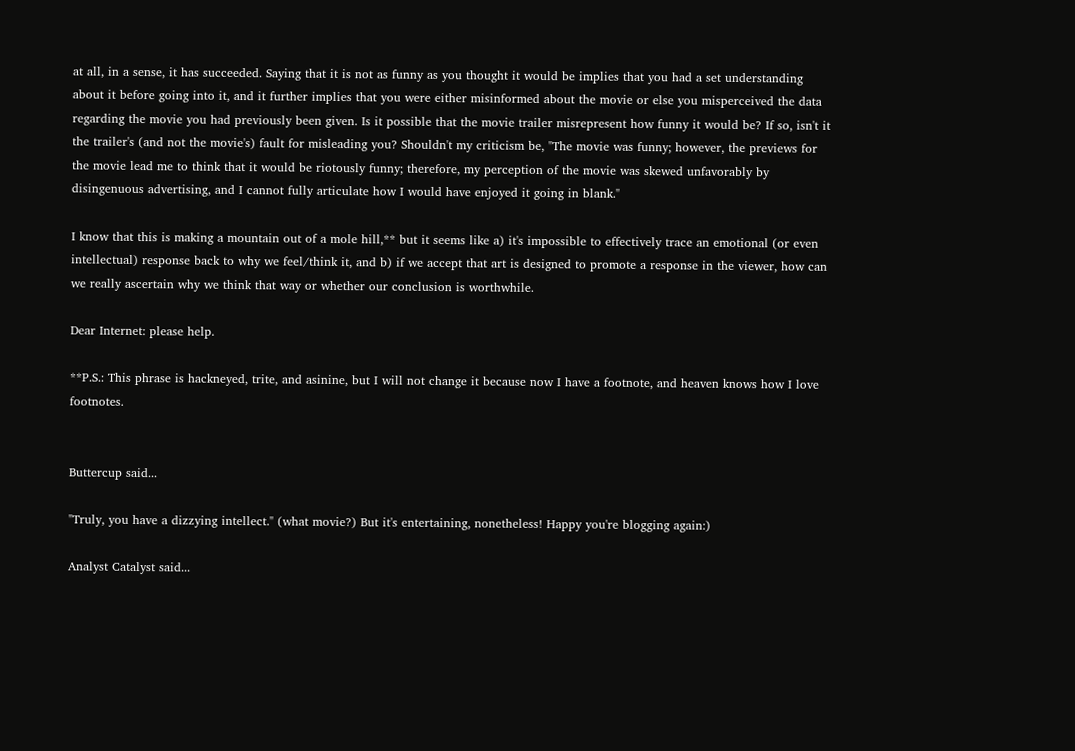at all, in a sense, it has succeeded. Saying that it is not as funny as you thought it would be implies that you had a set understanding about it before going into it, and it further implies that you were either misinformed about the movie or else you misperceived the data regarding the movie you had previously been given. Is it possible that the movie trailer misrepresent how funny it would be? If so, isn't it the trailer's (and not the movie's) fault for misleading you? Shouldn't my criticism be, "The movie was funny; however, the previews for the movie lead me to think that it would be riotously funny; therefore, my perception of the movie was skewed unfavorably by disingenuous advertising, and I cannot fully articulate how I would have enjoyed it going in blank."

I know that this is making a mountain out of a mole hill,** but it seems like a) it's impossible to effectively trace an emotional (or even intellectual) response back to why we feel/think it, and b) if we accept that art is designed to promote a response in the viewer, how can we really ascertain why we think that way or whether our conclusion is worthwhile.

Dear Internet: please help.

**P.S.: This phrase is hackneyed, trite, and asinine, but I will not change it because now I have a footnote, and heaven knows how I love footnotes.


Buttercup said...

"Truly, you have a dizzying intellect." (what movie?) But it's entertaining, nonetheless! Happy you're blogging again:)

Analyst Catalyst said...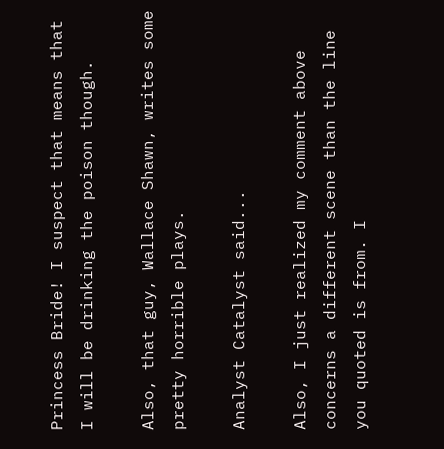Princess Bride! I suspect that means that I will be drinking the poison though.

Also, that guy, Wallace Shawn, writes some pretty horrible plays.

Analyst Catalyst said...

Also, I just realized my comment above concerns a different scene than the line you quoted is from. I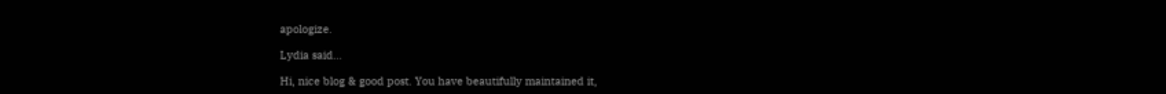apologize.

Lydia said...

Hi, nice blog & good post. You have beautifully maintained it,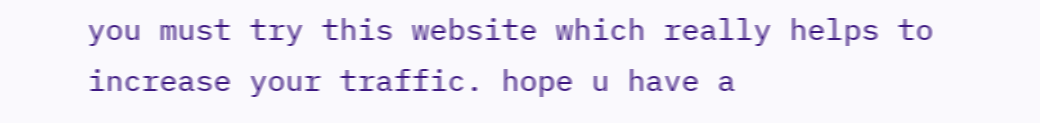you must try this website which really helps to increase your traffic. hope u have a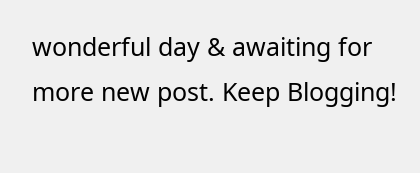wonderful day & awaiting for more new post. Keep Blogging!